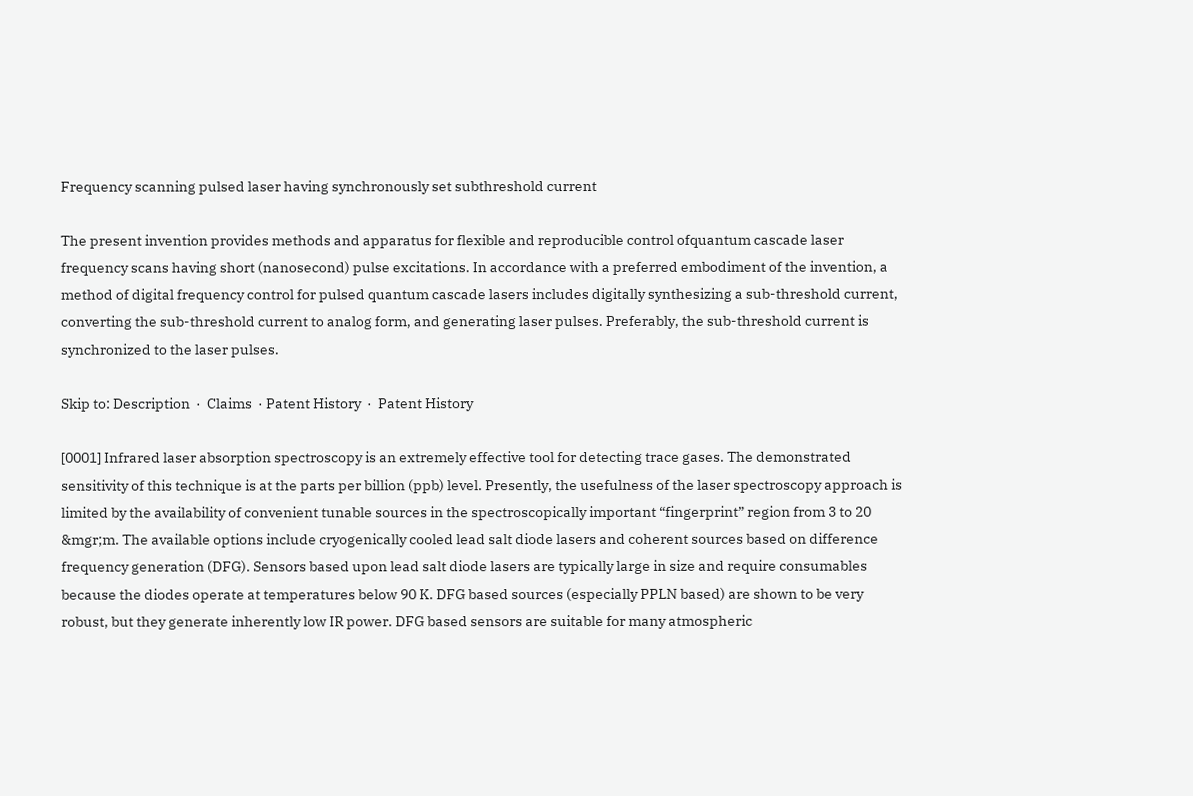Frequency scanning pulsed laser having synchronously set subthreshold current

The present invention provides methods and apparatus for flexible and reproducible control ofquantum cascade laser frequency scans having short (nanosecond) pulse excitations. In accordance with a preferred embodiment of the invention, a method of digital frequency control for pulsed quantum cascade lasers includes digitally synthesizing a sub-threshold current, converting the sub-threshold current to analog form, and generating laser pulses. Preferably, the sub-threshold current is synchronized to the laser pulses.

Skip to: Description  ·  Claims  · Patent History  ·  Patent History

[0001] Infrared laser absorption spectroscopy is an extremely effective tool for detecting trace gases. The demonstrated sensitivity of this technique is at the parts per billion (ppb) level. Presently, the usefulness of the laser spectroscopy approach is limited by the availability of convenient tunable sources in the spectroscopically important “fingerprint” region from 3 to 20 &mgr;m. The available options include cryogenically cooled lead salt diode lasers and coherent sources based on difference frequency generation (DFG). Sensors based upon lead salt diode lasers are typically large in size and require consumables because the diodes operate at temperatures below 90 K. DFG based sources (especially PPLN based) are shown to be very robust, but they generate inherently low IR power. DFG based sensors are suitable for many atmospheric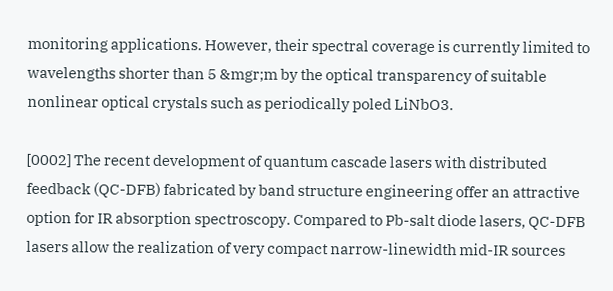monitoring applications. However, their spectral coverage is currently limited to wavelengths shorter than 5 &mgr;m by the optical transparency of suitable nonlinear optical crystals such as periodically poled LiNbO3.

[0002] The recent development of quantum cascade lasers with distributed feedback (QC-DFB) fabricated by band structure engineering offer an attractive option for IR absorption spectroscopy. Compared to Pb-salt diode lasers, QC-DFB lasers allow the realization of very compact narrow-linewidth mid-IR sources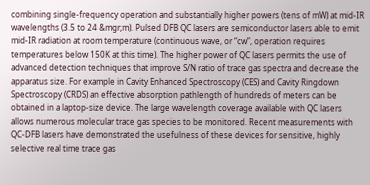combining single-frequency operation and substantially higher powers (tens of mW) at mid-IR wavelengths (3.5 to 24 &mgr;m). Pulsed DFB QC lasers are semiconductor lasers able to emit mid-IR radiation at room temperature (continuous wave, or “cw”, operation requires temperatures below 150K at this time). The higher power of QC lasers permits the use of advanced detection techniques that improve S/N ratio of trace gas spectra and decrease the apparatus size. For example in Cavity Enhanced Spectroscopy (CES) and Cavity Ringdown Spectroscopy (CRDS) an effective absorption pathlength of hundreds of meters can be obtained in a laptop-size device. The large wavelength coverage available with QC lasers allows numerous molecular trace gas species to be monitored. Recent measurements with QC-DFB lasers have demonstrated the usefulness of these devices for sensitive, highly selective real time trace gas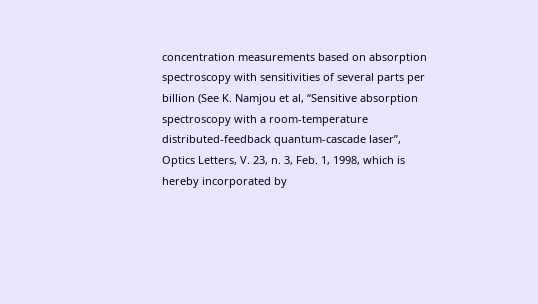concentration measurements based on absorption spectroscopy with sensitivities of several parts per billion (See K. Namjou et al, “Sensitive absorption spectroscopy with a room-temperature distributed-feedback quantum-cascade laser”, Optics Letters, V. 23, n. 3, Feb. 1, 1998, which is hereby incorporated by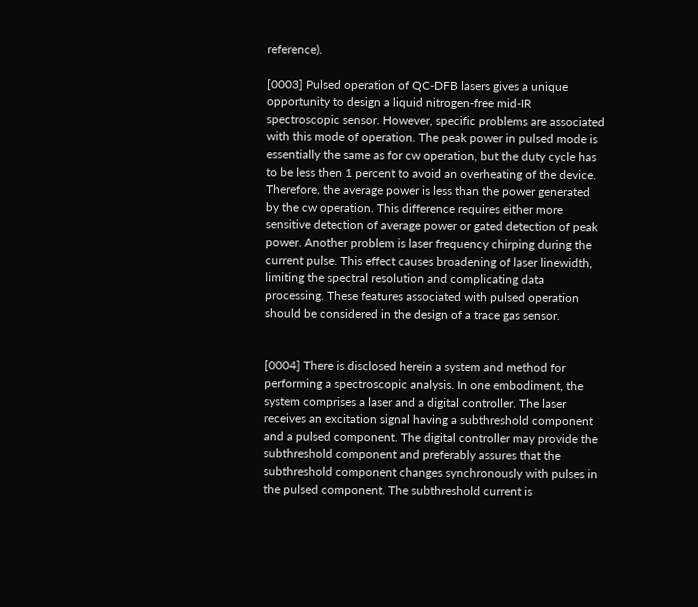reference).

[0003] Pulsed operation of QC-DFB lasers gives a unique opportunity to design a liquid nitrogen-free mid-IR spectroscopic sensor. However, specific problems are associated with this mode of operation. The peak power in pulsed mode is essentially the same as for cw operation, but the duty cycle has to be less then 1 percent to avoid an overheating of the device. Therefore, the average power is less than the power generated by the cw operation. This difference requires either more sensitive detection of average power or gated detection of peak power. Another problem is laser frequency chirping during the current pulse. This effect causes broadening of laser linewidth, limiting the spectral resolution and complicating data processing. These features associated with pulsed operation should be considered in the design of a trace gas sensor.


[0004] There is disclosed herein a system and method for performing a spectroscopic analysis. In one embodiment, the system comprises a laser and a digital controller. The laser receives an excitation signal having a subthreshold component and a pulsed component. The digital controller may provide the subthreshold component and preferably assures that the subthreshold component changes synchronously with pulses in the pulsed component. The subthreshold current is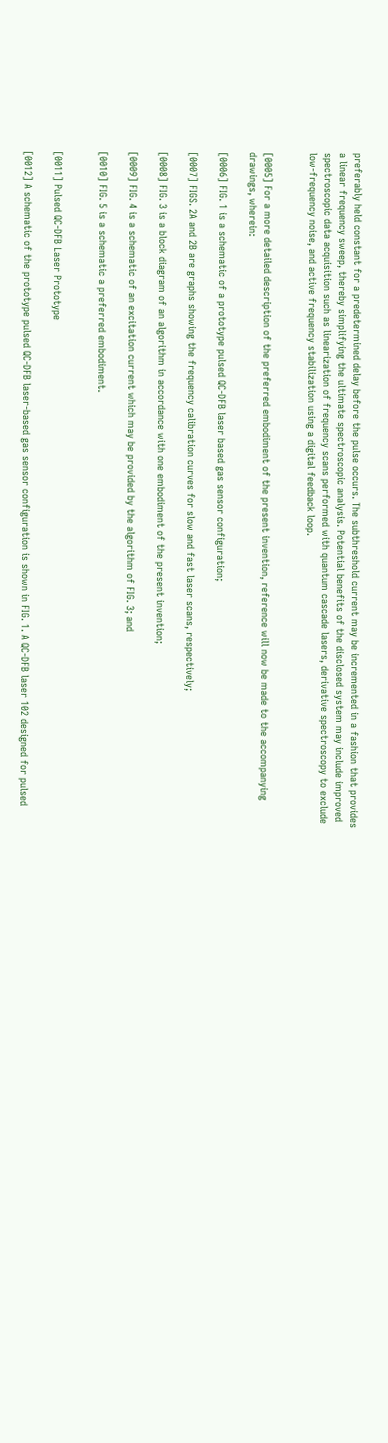preferably held constant for a predetermined delay before the pulse occurs. The subthreshold current may be incremented in a fashion that provides a linear frequency sweep, thereby simplifying the ultimate spectroscopic analysis. Potential benefits of the disclosed system may include improved spectroscopic data acquisition such as linearization of frequency scans performed with quantum cascade lasers, derivative spectroscopy to exclude low-frequency noise, and active frequency stabilization using a digital feedback loop.


[0005] For a more detailed description of the preferred embodiment of the present invention, reference will now be made to the accompanying drawings, wherein:

[0006] FIG. 1 is a schematic of a prototype pulsed QC-DFB laser based gas sensor configuration;

[0007] FIGS. 2A and 2B are graphs showing the frequency calibration curves for slow and fast laser scans, respectively;

[0008] FIG. 3 is a block diagram of an algorithm in accordance with one embodiment of the present invention;

[0009] FIG. 4 is a schematic of an excitation current which may be provided by the algorithm of FIG. 3; and

[0010] FIG. 5 is a schematic a preferred embodiment.


[0011] Pulsed QC-DFB Laser Prototype

[0012] A schematic of the prototype pulsed QC-DFB laser-based gas sensor configuration is shown in FIG. 1. A QC-DFB laser 102 designed for pulsed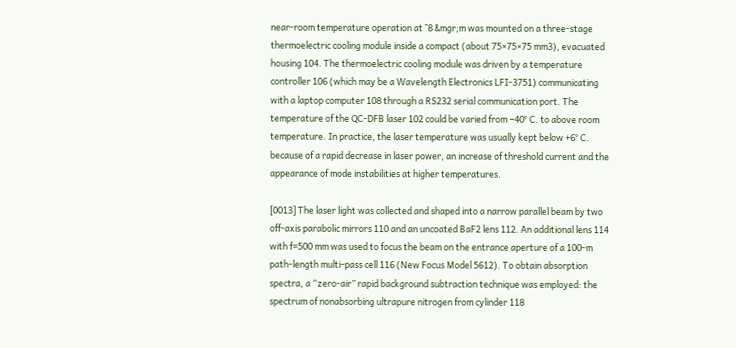near-room temperature operation at ˜8 &mgr;m was mounted on a three-stage thermoelectric cooling module inside a compact (about 75×75×75 mm3), evacuated housing 104. The thermoelectric cooling module was driven by a temperature controller 106 (which may be a Wavelength Electronics LFI-3751) communicating with a laptop computer 108 through a RS232 serial communication port. The temperature of the QC-DFB laser 102 could be varied from −40° C. to above room temperature. In practice, the laser temperature was usually kept below +6° C. because of a rapid decrease in laser power, an increase of threshold current and the appearance of mode instabilities at higher temperatures.

[0013] The laser light was collected and shaped into a narrow parallel beam by two off-axis parabolic mirrors 110 and an uncoated BaF2 lens 112. An additional lens 114 with f=500 mm was used to focus the beam on the entrance aperture of a 100-m path-length multi-pass cell 116 (New Focus Model 5612). To obtain absorption spectra, a “zero-air” rapid background subtraction technique was employed: the spectrum of nonabsorbing ultrapure nitrogen from cylinder 118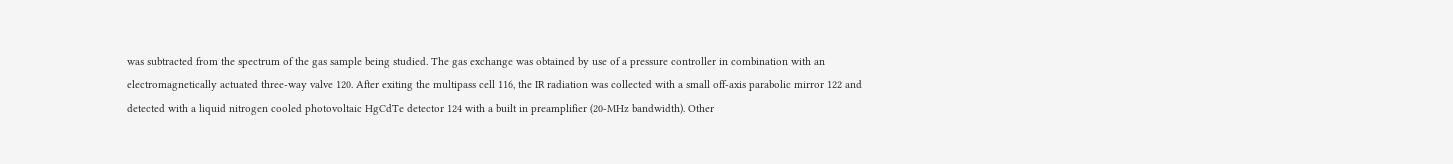was subtracted from the spectrum of the gas sample being studied. The gas exchange was obtained by use of a pressure controller in combination with an electromagnetically actuated three-way valve 120. After exiting the multipass cell 116, the IR radiation was collected with a small off-axis parabolic mirror 122 and detected with a liquid nitrogen cooled photovoltaic HgCdTe detector 124 with a built in preamplifier (20-MHz bandwidth). Other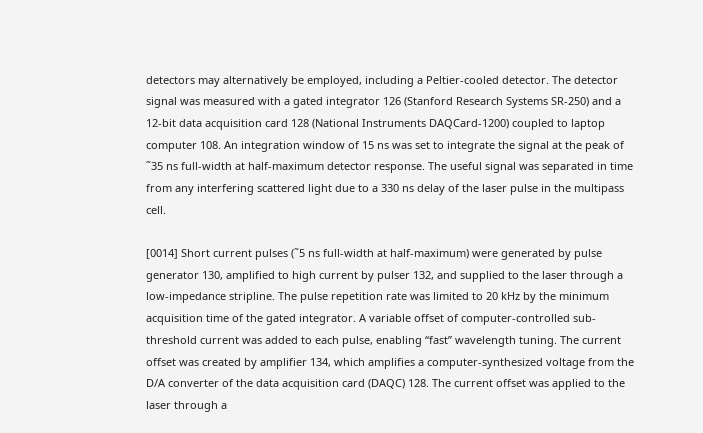detectors may alternatively be employed, including a Peltier-cooled detector. The detector signal was measured with a gated integrator 126 (Stanford Research Systems SR-250) and a 12-bit data acquisition card 128 (National Instruments DAQCard-1200) coupled to laptop computer 108. An integration window of 15 ns was set to integrate the signal at the peak of ˜35 ns full-width at half-maximum detector response. The useful signal was separated in time from any interfering scattered light due to a 330 ns delay of the laser pulse in the multipass cell.

[0014] Short current pulses (˜5 ns full-width at half-maximum) were generated by pulse generator 130, amplified to high current by pulser 132, and supplied to the laser through a low-impedance stripline. The pulse repetition rate was limited to 20 kHz by the minimum acquisition time of the gated integrator. A variable offset of computer-controlled sub-threshold current was added to each pulse, enabling “fast” wavelength tuning. The current offset was created by amplifier 134, which amplifies a computer-synthesized voltage from the D/A converter of the data acquisition card (DAQC) 128. The current offset was applied to the laser through a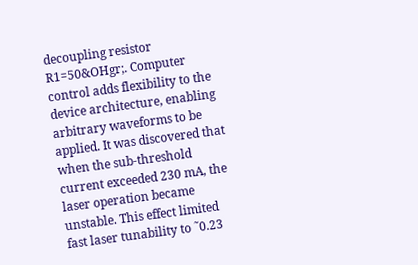decoupling resistor R1=50&OHgr;. Computer control adds flexibility to the device architecture, enabling arbitrary waveforms to be applied. It was discovered that when the sub-threshold current exceeded 230 mA, the laser operation became unstable. This effect limited fast laser tunability to ˜0.23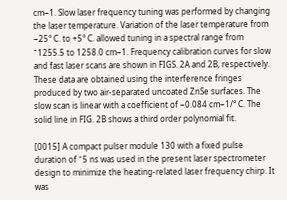cm−1. Slow laser frequency tuning was performed by changing the laser temperature. Variation of the laser temperature from −25° C. to +5° C. allowed tuning in a spectral range from ˜1255.5 to 1258.0 cm−1. Frequency calibration curves for slow and fast laser scans are shown in FIGS. 2A and 2B, respectively. These data are obtained using the interference fringes produced by two air-separated uncoated ZnSe surfaces. The slow scan is linear with a coefficient of −0.084 cm−1/° C. The solid line in FIG. 2B shows a third order polynomial fit.

[0015] A compact pulser module 130 with a fixed pulse duration of ˜5 ns was used in the present laser spectrometer design to minimize the heating-related laser frequency chirp. It was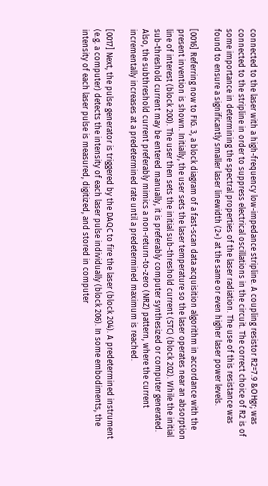connected to the laser with a high-frequency low-impedance stripline. A coupling resistor R2=7.9 &OHgr; was connected to the stripline in order to suppress electrical oscillations in the circuit. The correct choice of R2 is of some importance in determining the spectral properties of the laser radiation. The use of this resistance was found to ensure a significantly smaller laser linewidth (2×) at the same or even higher laser power levels.

[0016] Referring now to FIG. 3, a block diagram of a fast-scan data acquisition algorithm in accordance with the present invention is shown. Initially, the user sets the laser temperature so the laser operates near an absorption line of interest (block 200). The user then sets the initial sub-threshold current (STC) (block 202). While the initial sub-threshold current may be entered manually, it is preferably computer synthesized or computer generated. Also, the subthreshold current preferably mimics a non-return-to-zero (NRZ) pattern, where the current incrementally increases at a predetermined rate until a predetermined maximum is reached.

[0017] Next, the pulse generator is triggered by the DAQC to fire the laser (block 204). A predetermined instrument (e.g. a computer) detects the intensity of each laser pulse individually (block 206). In some embodiments, the intensity of each laser pulse is measured, digitized, and stored in computer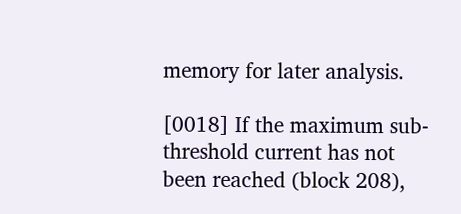memory for later analysis.

[0018] If the maximum sub-threshold current has not been reached (block 208),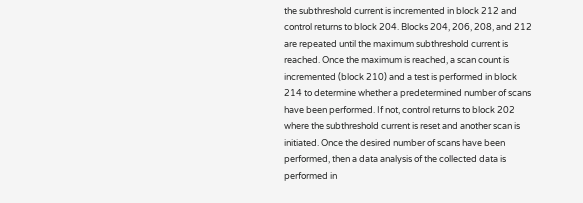the subthreshold current is incremented in block 212 and control returns to block 204. Blocks 204, 206, 208, and 212 are repeated until the maximum subthreshold current is reached. Once the maximum is reached, a scan count is incremented (block 210) and a test is performed in block 214 to determine whether a predetermined number of scans have been performed. If not, control returns to block 202 where the subthreshold current is reset and another scan is initiated. Once the desired number of scans have been performed, then a data analysis of the collected data is performed in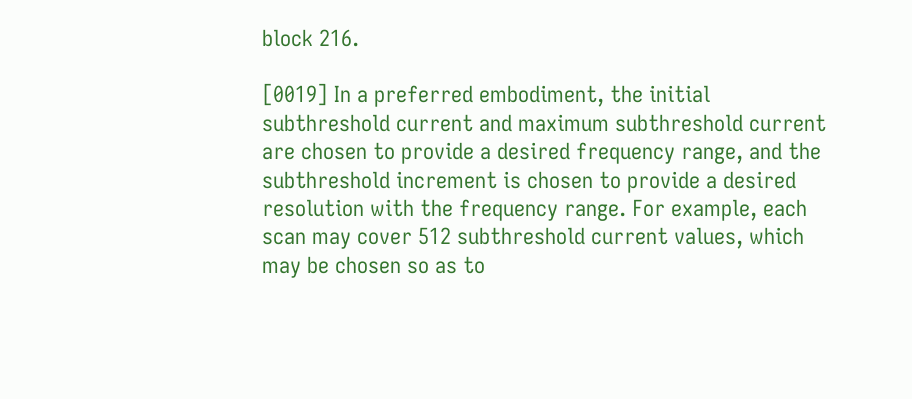block 216.

[0019] In a preferred embodiment, the initial subthreshold current and maximum subthreshold current are chosen to provide a desired frequency range, and the subthreshold increment is chosen to provide a desired resolution with the frequency range. For example, each scan may cover 512 subthreshold current values, which may be chosen so as to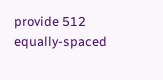provide 512 equally-spaced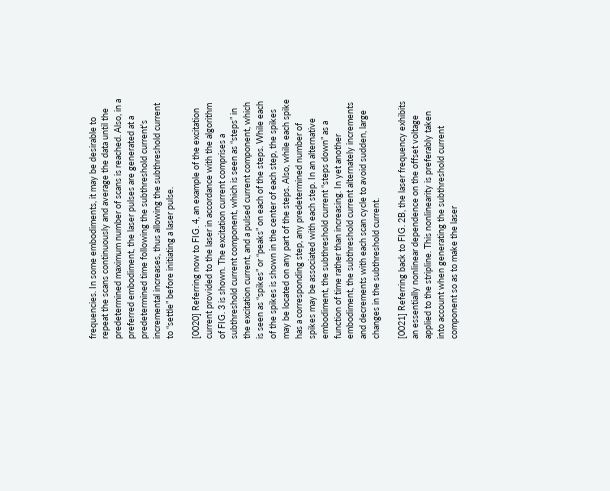frequencies. In some embodiments, it may be desirable to repeat the scans continuously and average the data until the predetermined maximum number of scans is reached. Also, in a preferred embodiment, the laser pulses are generated at a predetermined time following the subthreshold current's incremental increases, thus allowing the subthreshold current to “settle” before initiating a laser pulse.

[0020] Referring now to FIG. 4, an example of the excitation current provided to the laser in accordance with the algorithm of FIG. 3 is shown. The excitation current comprises a subthreshold current component, which is seen as “steps” in the excitation current, and a pulsed current component, which is seen as “spikes” or “peaks” on each of the steps. While each of the spikes is shown in the center of each step, the spikes may be located on any part of the steps. Also, while each spike has a corresponding step, any predetermined number of spikes may be associated with each step. In an alternative embodiment, the subthreshold current “steps down” as a function of time rather than increasing. In yet another embodiment, the subthreshold current alternately increments and decrements with each scan cycle to avoid sudden, large changes in the subthreshold current.

[0021] Referring back to FIG. 2B, the laser frequency exhibits an essentially nonlinear dependence on the offset voltage applied to the stripline. This nonlinearity is preferably taken into account when generating the subthreshold current component so as to make the laser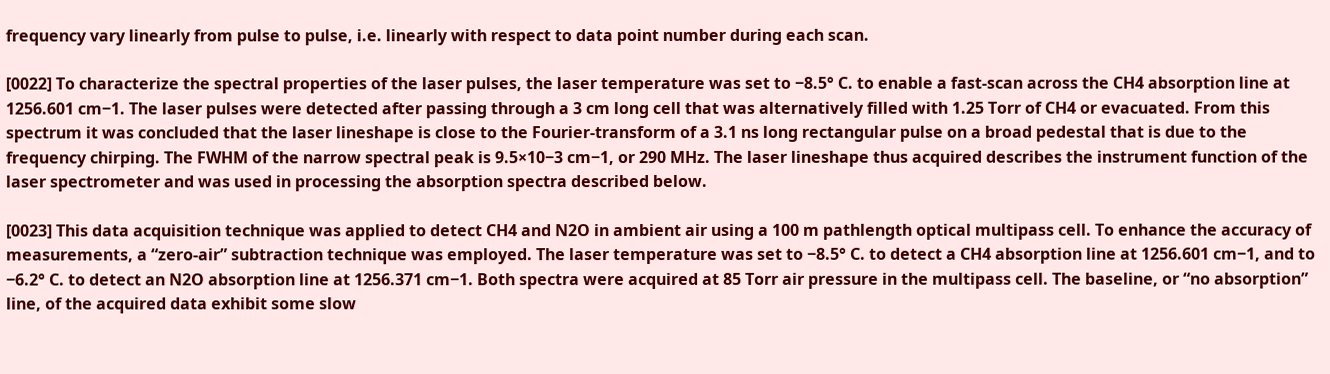frequency vary linearly from pulse to pulse, i.e. linearly with respect to data point number during each scan.

[0022] To characterize the spectral properties of the laser pulses, the laser temperature was set to −8.5° C. to enable a fast-scan across the CH4 absorption line at 1256.601 cm−1. The laser pulses were detected after passing through a 3 cm long cell that was alternatively filled with 1.25 Torr of CH4 or evacuated. From this spectrum it was concluded that the laser lineshape is close to the Fourier-transform of a 3.1 ns long rectangular pulse on a broad pedestal that is due to the frequency chirping. The FWHM of the narrow spectral peak is 9.5×10−3 cm−1, or 290 MHz. The laser lineshape thus acquired describes the instrument function of the laser spectrometer and was used in processing the absorption spectra described below.

[0023] This data acquisition technique was applied to detect CH4 and N2O in ambient air using a 100 m pathlength optical multipass cell. To enhance the accuracy of measurements, a “zero-air” subtraction technique was employed. The laser temperature was set to −8.5° C. to detect a CH4 absorption line at 1256.601 cm−1, and to −6.2° C. to detect an N2O absorption line at 1256.371 cm−1. Both spectra were acquired at 85 Torr air pressure in the multipass cell. The baseline, or “no absorption” line, of the acquired data exhibit some slow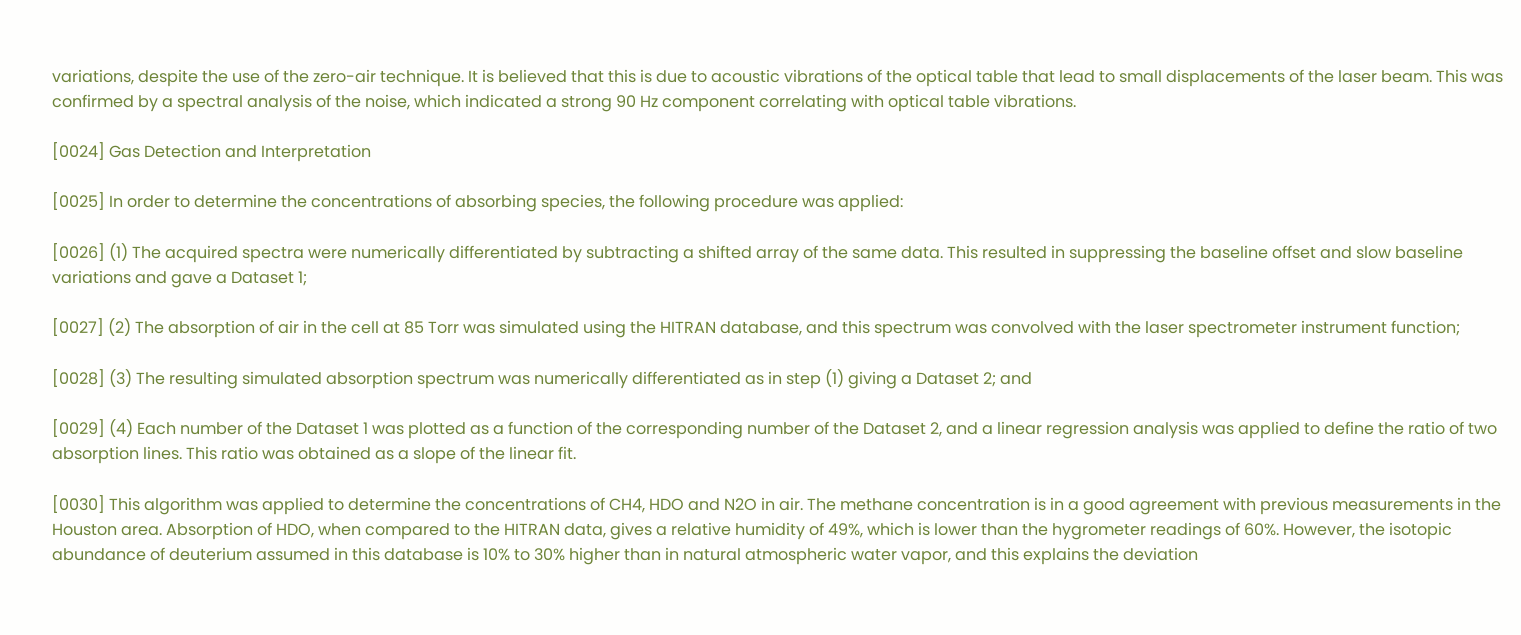variations, despite the use of the zero-air technique. It is believed that this is due to acoustic vibrations of the optical table that lead to small displacements of the laser beam. This was confirmed by a spectral analysis of the noise, which indicated a strong 90 Hz component correlating with optical table vibrations.

[0024] Gas Detection and Interpretation

[0025] In order to determine the concentrations of absorbing species, the following procedure was applied:

[0026] (1) The acquired spectra were numerically differentiated by subtracting a shifted array of the same data. This resulted in suppressing the baseline offset and slow baseline variations and gave a Dataset 1;

[0027] (2) The absorption of air in the cell at 85 Torr was simulated using the HITRAN database, and this spectrum was convolved with the laser spectrometer instrument function;

[0028] (3) The resulting simulated absorption spectrum was numerically differentiated as in step (1) giving a Dataset 2; and

[0029] (4) Each number of the Dataset 1 was plotted as a function of the corresponding number of the Dataset 2, and a linear regression analysis was applied to define the ratio of two absorption lines. This ratio was obtained as a slope of the linear fit.

[0030] This algorithm was applied to determine the concentrations of CH4, HDO and N2O in air. The methane concentration is in a good agreement with previous measurements in the Houston area. Absorption of HDO, when compared to the HITRAN data, gives a relative humidity of 49%, which is lower than the hygrometer readings of 60%. However, the isotopic abundance of deuterium assumed in this database is 10% to 30% higher than in natural atmospheric water vapor, and this explains the deviation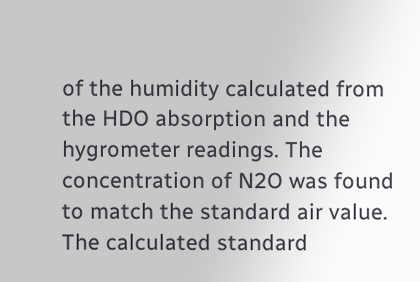of the humidity calculated from the HDO absorption and the hygrometer readings. The concentration of N2O was found to match the standard air value. The calculated standard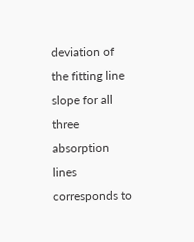deviation of the fitting line slope for all three absorption lines corresponds to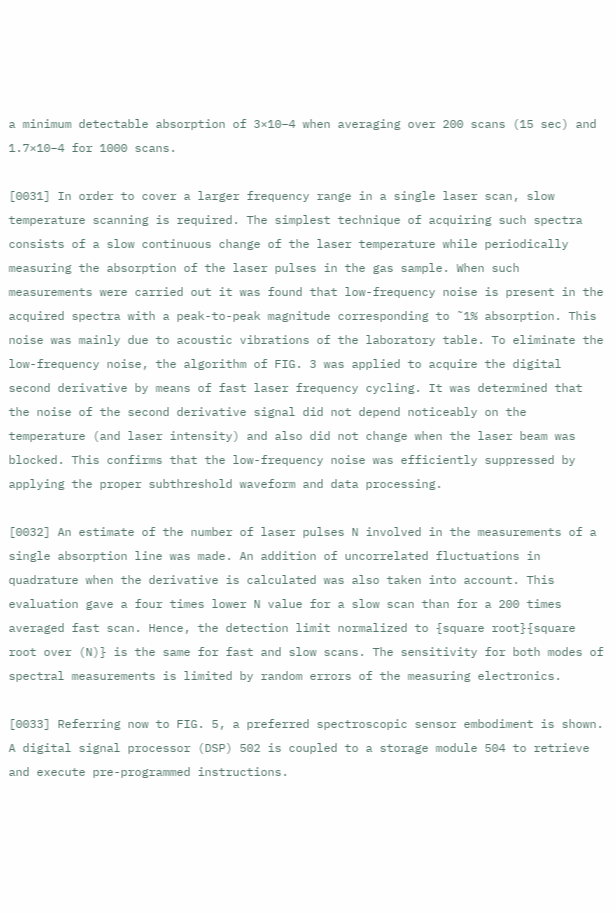a minimum detectable absorption of 3×10−4 when averaging over 200 scans (15 sec) and 1.7×10−4 for 1000 scans.

[0031] In order to cover a larger frequency range in a single laser scan, slow temperature scanning is required. The simplest technique of acquiring such spectra consists of a slow continuous change of the laser temperature while periodically measuring the absorption of the laser pulses in the gas sample. When such measurements were carried out it was found that low-frequency noise is present in the acquired spectra with a peak-to-peak magnitude corresponding to ˜1% absorption. This noise was mainly due to acoustic vibrations of the laboratory table. To eliminate the low-frequency noise, the algorithm of FIG. 3 was applied to acquire the digital second derivative by means of fast laser frequency cycling. It was determined that the noise of the second derivative signal did not depend noticeably on the temperature (and laser intensity) and also did not change when the laser beam was blocked. This confirms that the low-frequency noise was efficiently suppressed by applying the proper subthreshold waveform and data processing.

[0032] An estimate of the number of laser pulses N involved in the measurements of a single absorption line was made. An addition of uncorrelated fluctuations in quadrature when the derivative is calculated was also taken into account. This evaluation gave a four times lower N value for a slow scan than for a 200 times averaged fast scan. Hence, the detection limit normalized to {square root}{square root over (N)} is the same for fast and slow scans. The sensitivity for both modes of spectral measurements is limited by random errors of the measuring electronics.

[0033] Referring now to FIG. 5, a preferred spectroscopic sensor embodiment is shown. A digital signal processor (DSP) 502 is coupled to a storage module 504 to retrieve and execute pre-programmed instructions.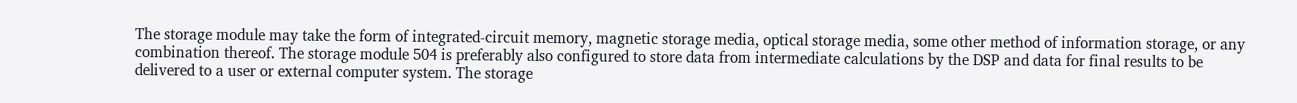The storage module may take the form of integrated-circuit memory, magnetic storage media, optical storage media, some other method of information storage, or any combination thereof. The storage module 504 is preferably also configured to store data from intermediate calculations by the DSP and data for final results to be delivered to a user or external computer system. The storage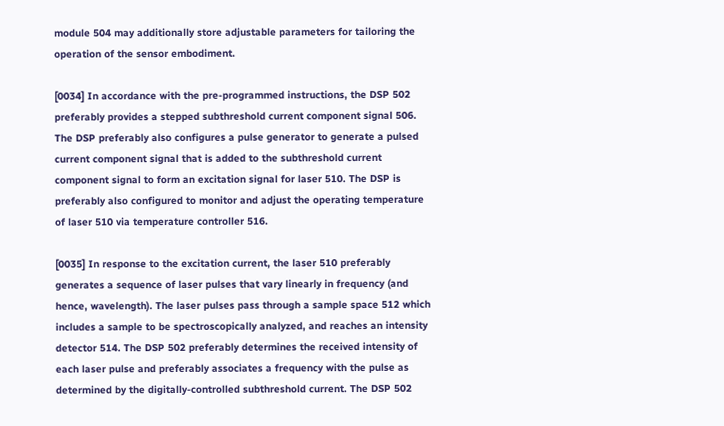module 504 may additionally store adjustable parameters for tailoring the operation of the sensor embodiment.

[0034] In accordance with the pre-programmed instructions, the DSP 502 preferably provides a stepped subthreshold current component signal 506. The DSP preferably also configures a pulse generator to generate a pulsed current component signal that is added to the subthreshold current component signal to form an excitation signal for laser 510. The DSP is preferably also configured to monitor and adjust the operating temperature of laser 510 via temperature controller 516.

[0035] In response to the excitation current, the laser 510 preferably generates a sequence of laser pulses that vary linearly in frequency (and hence, wavelength). The laser pulses pass through a sample space 512 which includes a sample to be spectroscopically analyzed, and reaches an intensity detector 514. The DSP 502 preferably determines the received intensity of each laser pulse and preferably associates a frequency with the pulse as determined by the digitally-controlled subthreshold current. The DSP 502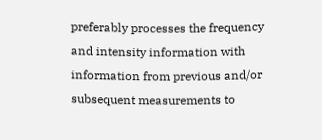preferably processes the frequency and intensity information with information from previous and/or subsequent measurements to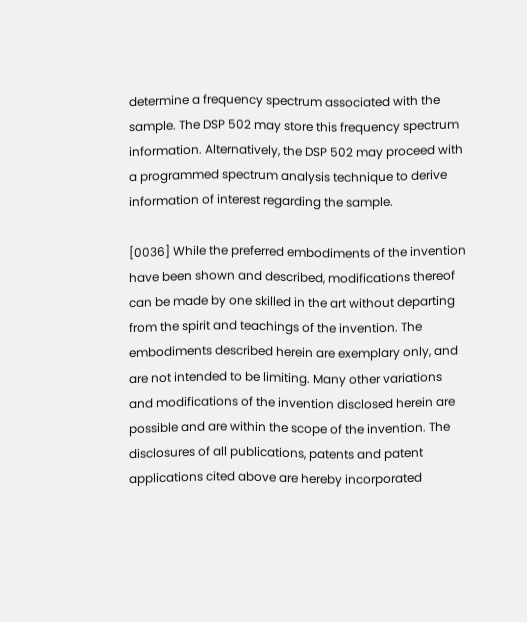determine a frequency spectrum associated with the sample. The DSP 502 may store this frequency spectrum information. Alternatively, the DSP 502 may proceed with a programmed spectrum analysis technique to derive information of interest regarding the sample.

[0036] While the preferred embodiments of the invention have been shown and described, modifications thereof can be made by one skilled in the art without departing from the spirit and teachings of the invention. The embodiments described herein are exemplary only, and are not intended to be limiting. Many other variations and modifications of the invention disclosed herein are possible and are within the scope of the invention. The disclosures of all publications, patents and patent applications cited above are hereby incorporated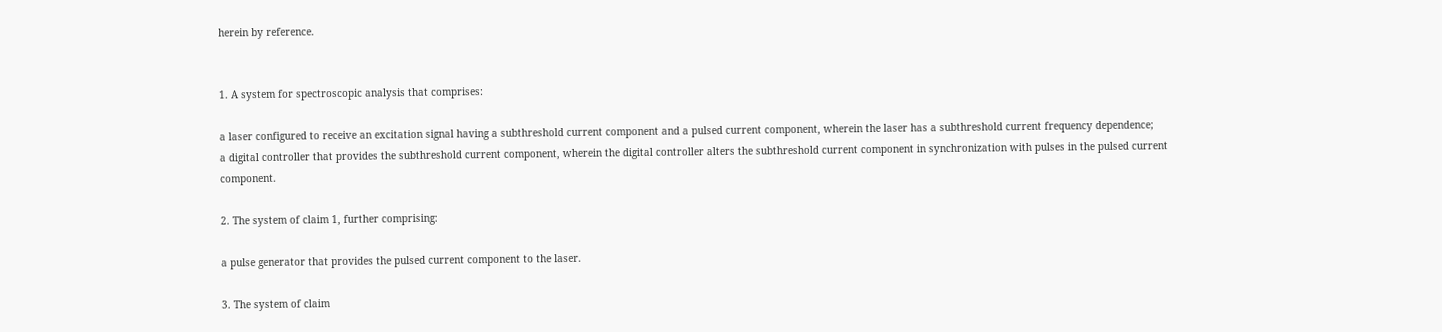herein by reference.


1. A system for spectroscopic analysis that comprises:

a laser configured to receive an excitation signal having a subthreshold current component and a pulsed current component, wherein the laser has a subthreshold current frequency dependence;
a digital controller that provides the subthreshold current component, wherein the digital controller alters the subthreshold current component in synchronization with pulses in the pulsed current component.

2. The system of claim 1, further comprising:

a pulse generator that provides the pulsed current component to the laser.

3. The system of claim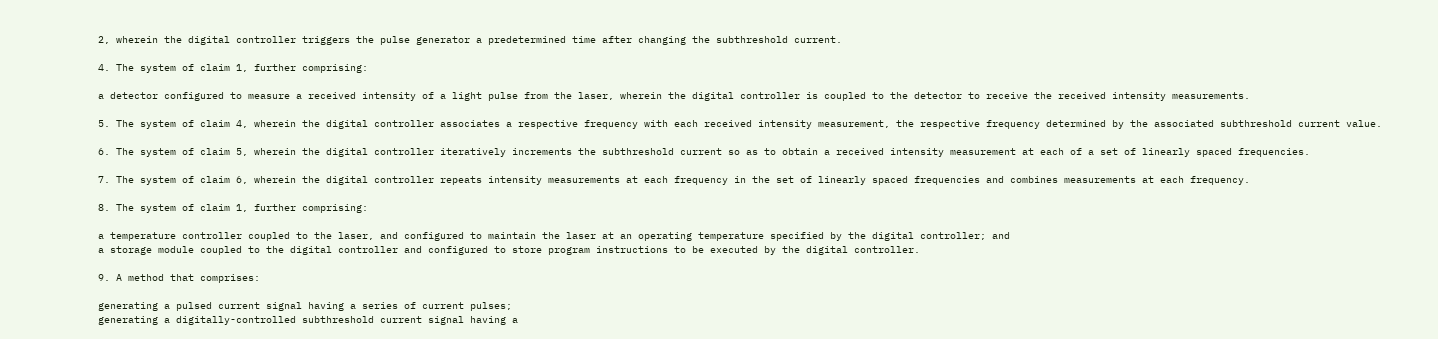2, wherein the digital controller triggers the pulse generator a predetermined time after changing the subthreshold current.

4. The system of claim 1, further comprising:

a detector configured to measure a received intensity of a light pulse from the laser, wherein the digital controller is coupled to the detector to receive the received intensity measurements.

5. The system of claim 4, wherein the digital controller associates a respective frequency with each received intensity measurement, the respective frequency determined by the associated subthreshold current value.

6. The system of claim 5, wherein the digital controller iteratively increments the subthreshold current so as to obtain a received intensity measurement at each of a set of linearly spaced frequencies.

7. The system of claim 6, wherein the digital controller repeats intensity measurements at each frequency in the set of linearly spaced frequencies and combines measurements at each frequency.

8. The system of claim 1, further comprising:

a temperature controller coupled to the laser, and configured to maintain the laser at an operating temperature specified by the digital controller; and
a storage module coupled to the digital controller and configured to store program instructions to be executed by the digital controller.

9. A method that comprises:

generating a pulsed current signal having a series of current pulses;
generating a digitally-controlled subthreshold current signal having a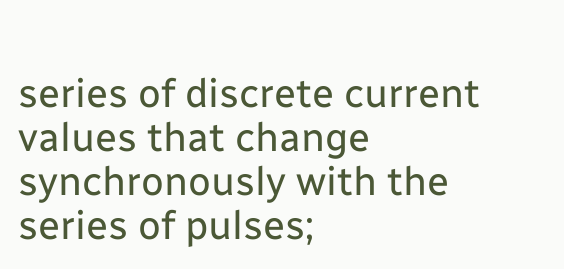series of discrete current values that change synchronously with the series of pulses;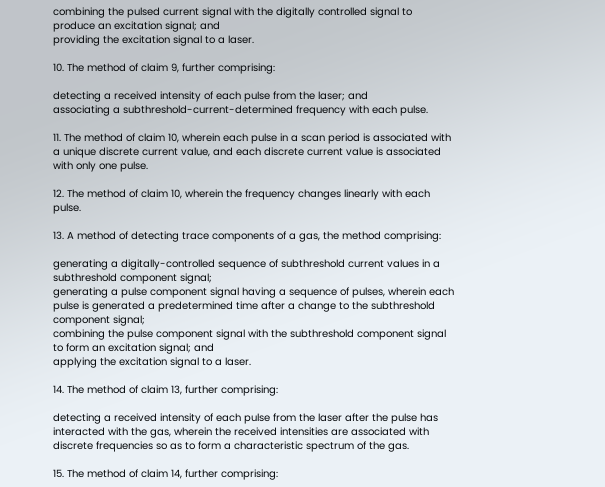combining the pulsed current signal with the digitally controlled signal to produce an excitation signal; and
providing the excitation signal to a laser.

10. The method of claim 9, further comprising:

detecting a received intensity of each pulse from the laser; and
associating a subthreshold-current-determined frequency with each pulse.

11. The method of claim 10, wherein each pulse in a scan period is associated with a unique discrete current value, and each discrete current value is associated with only one pulse.

12. The method of claim 10, wherein the frequency changes linearly with each pulse.

13. A method of detecting trace components of a gas, the method comprising:

generating a digitally-controlled sequence of subthreshold current values in a subthreshold component signal;
generating a pulse component signal having a sequence of pulses, wherein each pulse is generated a predetermined time after a change to the subthreshold component signal;
combining the pulse component signal with the subthreshold component signal to form an excitation signal; and
applying the excitation signal to a laser.

14. The method of claim 13, further comprising:

detecting a received intensity of each pulse from the laser after the pulse has interacted with the gas, wherein the received intensities are associated with discrete frequencies so as to form a characteristic spectrum of the gas.

15. The method of claim 14, further comprising: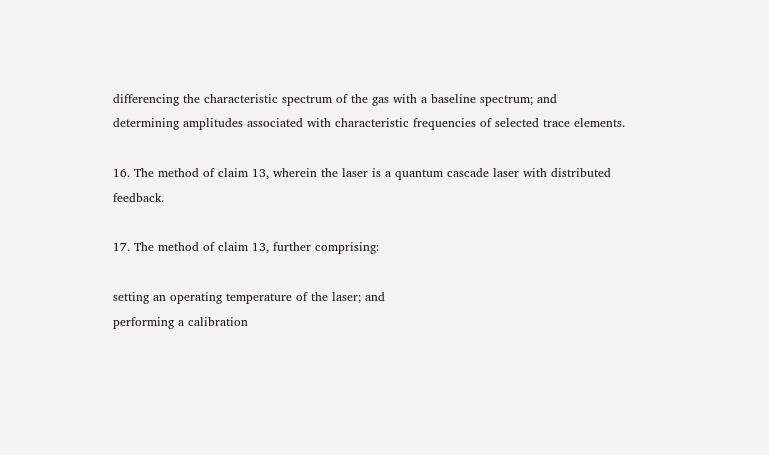differencing the characteristic spectrum of the gas with a baseline spectrum; and
determining amplitudes associated with characteristic frequencies of selected trace elements.

16. The method of claim 13, wherein the laser is a quantum cascade laser with distributed feedback.

17. The method of claim 13, further comprising:

setting an operating temperature of the laser; and
performing a calibration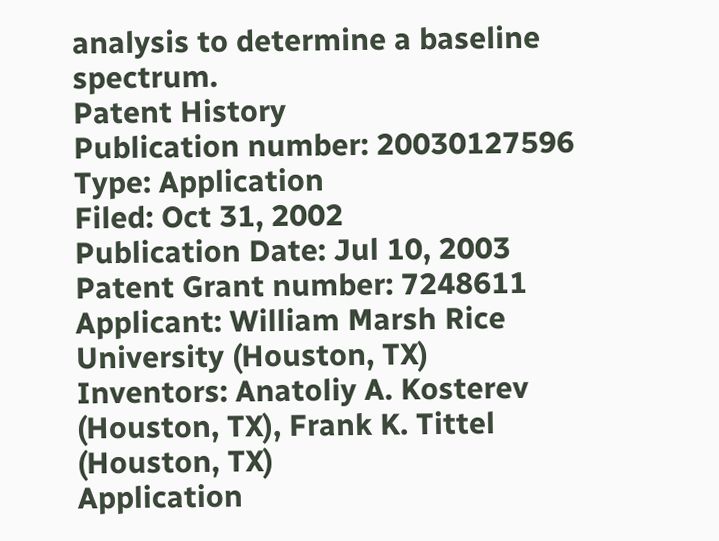analysis to determine a baseline spectrum.
Patent History
Publication number: 20030127596
Type: Application
Filed: Oct 31, 2002
Publication Date: Jul 10, 2003
Patent Grant number: 7248611
Applicant: William Marsh Rice University (Houston, TX)
Inventors: Anatoliy A. Kosterev (Houston, TX), Frank K. Tittel (Houston, TX)
Application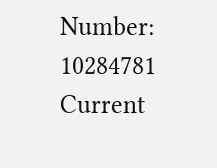Number: 10284781
Current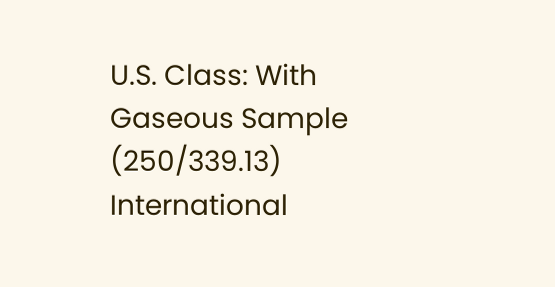U.S. Class: With Gaseous Sample (250/339.13)
International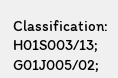Classification: H01S003/13; G01J005/02;